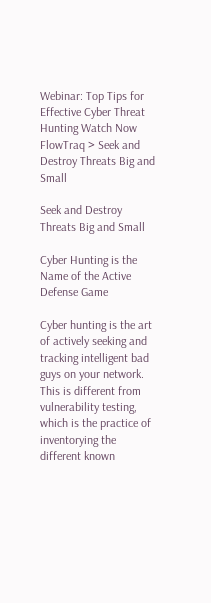Webinar: Top Tips for Effective Cyber Threat Hunting Watch Now
FlowTraq > Seek and Destroy Threats Big and Small

Seek and Destroy Threats Big and Small

Cyber Hunting is the Name of the Active Defense Game

Cyber hunting is the art of actively seeking and tracking intelligent bad guys on your network. This is different from vulnerability testing, which is the practice of inventorying the different known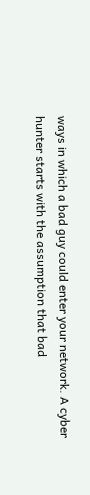ways in which a bad guy could enter your network. A cyber hunter starts with the assumption that bad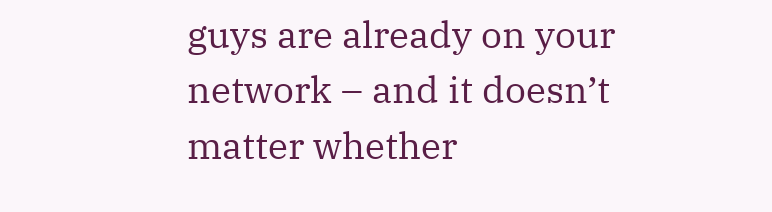guys are already on your network – and it doesn’t matter whether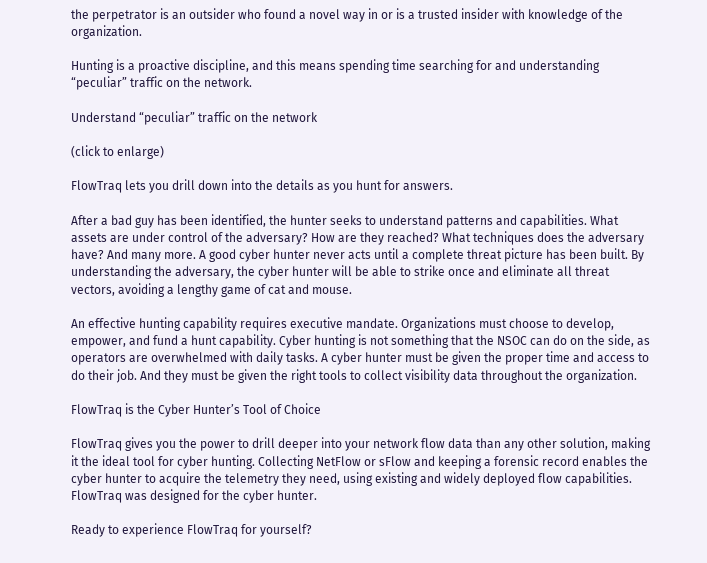the perpetrator is an outsider who found a novel way in or is a trusted insider with knowledge of the organization.

Hunting is a proactive discipline, and this means spending time searching for and understanding “peculiar” traffic on the network.

Understand “peculiar” traffic on the network

(click to enlarge)

FlowTraq lets you drill down into the details as you hunt for answers.

After a bad guy has been identified, the hunter seeks to understand patterns and capabilities. What assets are under control of the adversary? How are they reached? What techniques does the adversary have? And many more. A good cyber hunter never acts until a complete threat picture has been built. By understanding the adversary, the cyber hunter will be able to strike once and eliminate all threat vectors, avoiding a lengthy game of cat and mouse.

An effective hunting capability requires executive mandate. Organizations must choose to develop, empower, and fund a hunt capability. Cyber hunting is not something that the NSOC can do on the side, as operators are overwhelmed with daily tasks. A cyber hunter must be given the proper time and access to do their job. And they must be given the right tools to collect visibility data throughout the organization.

FlowTraq is the Cyber Hunter’s Tool of Choice

FlowTraq gives you the power to drill deeper into your network flow data than any other solution, making it the ideal tool for cyber hunting. Collecting NetFlow or sFlow and keeping a forensic record enables the cyber hunter to acquire the telemetry they need, using existing and widely deployed flow capabilities. FlowTraq was designed for the cyber hunter.

Ready to experience FlowTraq for yourself?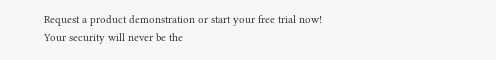Request a product demonstration or start your free trial now! Your security will never be the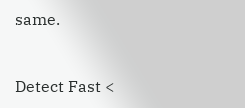same.


Detect Fast <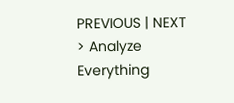PREVIOUS | NEXT > Analyze Everything